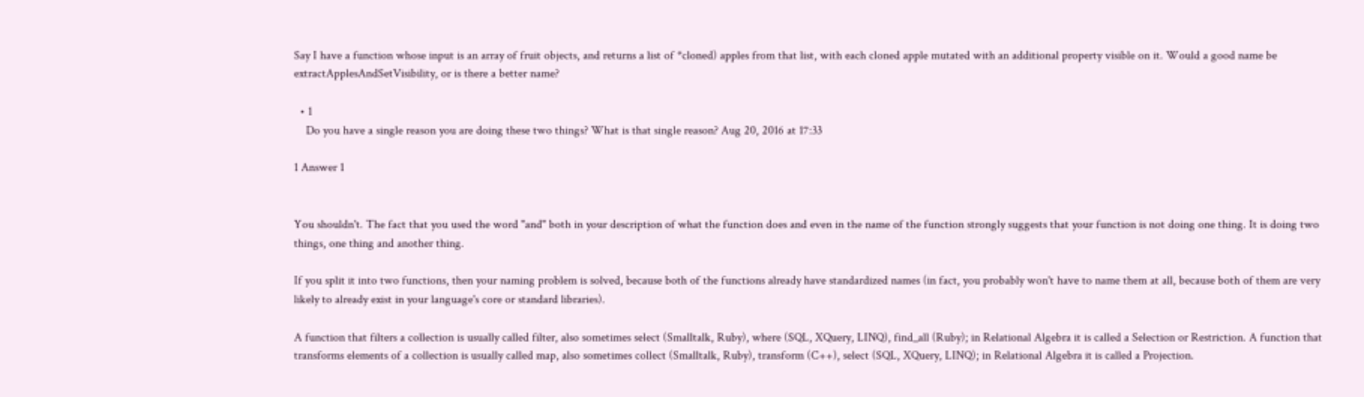Say I have a function whose input is an array of fruit objects, and returns a list of *cloned) apples from that list, with each cloned apple mutated with an additional property visible on it. Would a good name be extractApplesAndSetVisibility, or is there a better name?

  • 1
    Do you have a single reason you are doing these two things? What is that single reason? Aug 20, 2016 at 17:33

1 Answer 1


You shouldn't. The fact that you used the word "and" both in your description of what the function does and even in the name of the function strongly suggests that your function is not doing one thing. It is doing two things, one thing and another thing.

If you split it into two functions, then your naming problem is solved, because both of the functions already have standardized names (in fact, you probably won't have to name them at all, because both of them are very likely to already exist in your language's core or standard libraries).

A function that filters a collection is usually called filter, also sometimes select (Smalltalk, Ruby), where (SQL, XQuery, LINQ), find_all (Ruby); in Relational Algebra it is called a Selection or Restriction. A function that transforms elements of a collection is usually called map, also sometimes collect (Smalltalk, Ruby), transform (C++), select (SQL, XQuery, LINQ); in Relational Algebra it is called a Projection.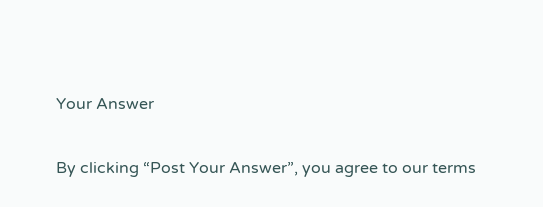Your Answer

By clicking “Post Your Answer”, you agree to our terms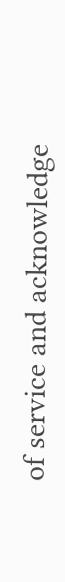of service and acknowledge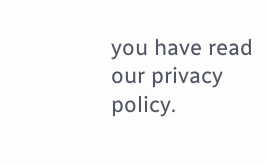you have read our privacy policy.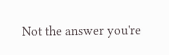Not the answer you're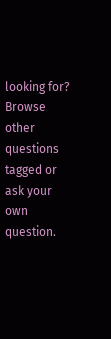looking for? Browse other questions tagged or ask your own question.